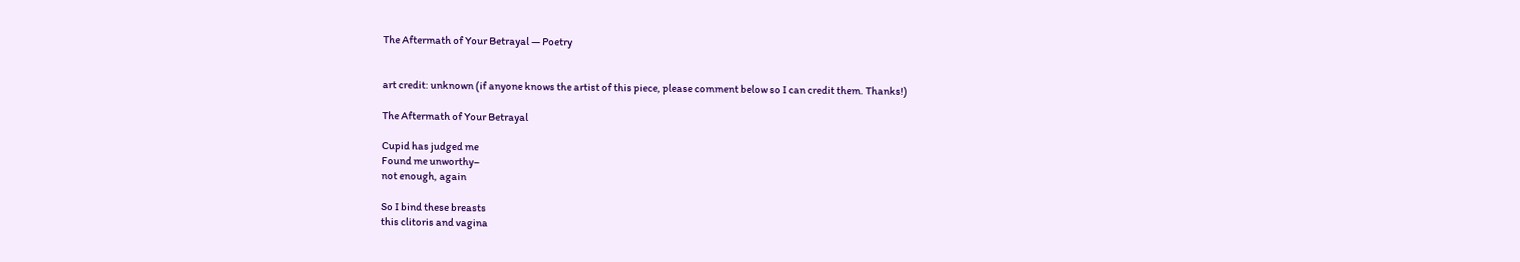The Aftermath of Your Betrayal — Poetry


art credit: unknown (if anyone knows the artist of this piece, please comment below so I can credit them. Thanks!)

The Aftermath of Your Betrayal

Cupid has judged me
Found me unworthy–
not enough, again

So I bind these breasts
this clitoris and vagina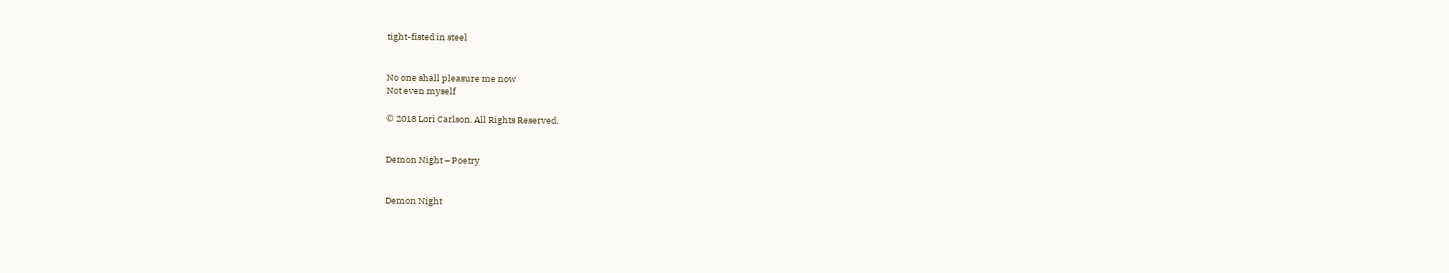tight-fisted in steel


No one shall pleasure me now
Not even myself

© 2018 Lori Carlson. All Rights Reserved.


Demon Night – Poetry


Demon Night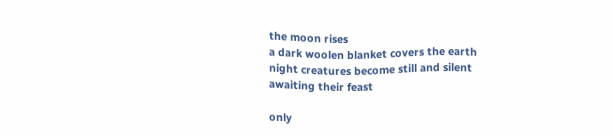the moon rises
a dark woolen blanket covers the earth
night creatures become still and silent
awaiting their feast

only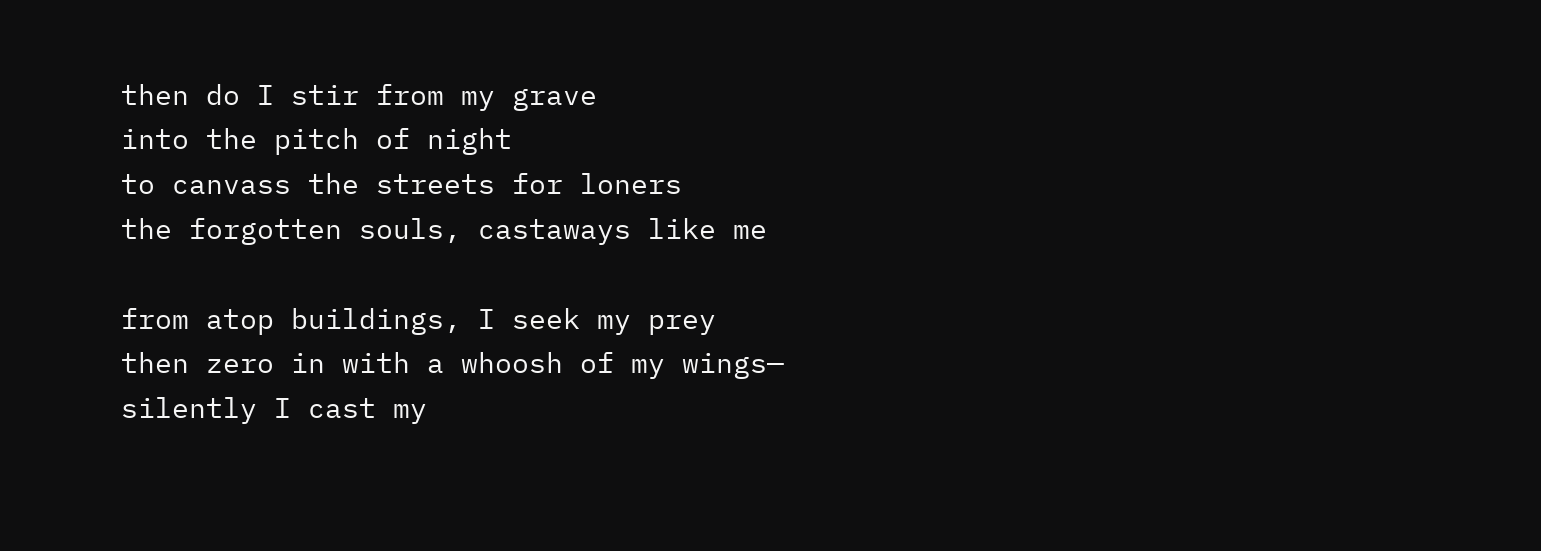then do I stir from my grave
into the pitch of night
to canvass the streets for loners
the forgotten souls, castaways like me

from atop buildings, I seek my prey
then zero in with a whoosh of my wings—
silently I cast my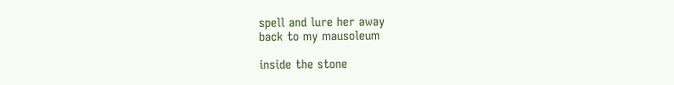spell and lure her away
back to my mausoleum

inside the stone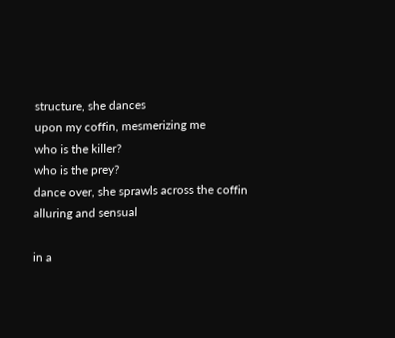structure, she dances
upon my coffin, mesmerizing me
who is the killer?
who is the prey?
dance over, she sprawls across the coffin
alluring and sensual

in a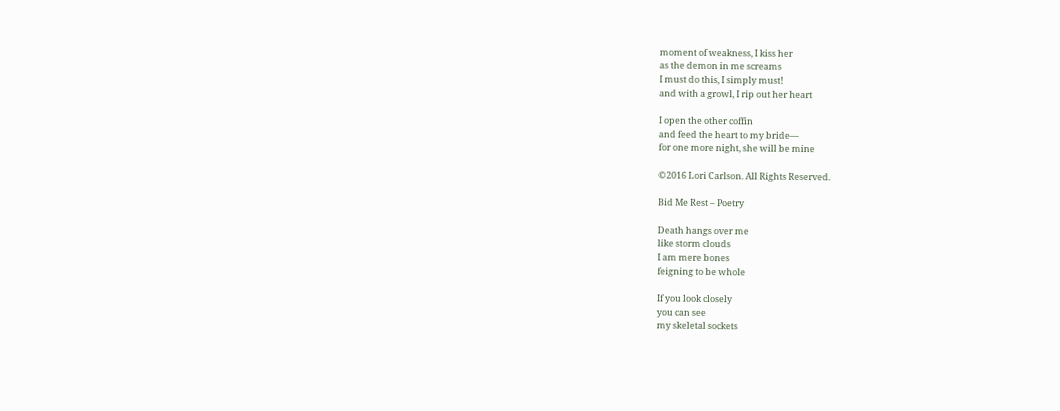moment of weakness, I kiss her
as the demon in me screams
I must do this, I simply must!
and with a growl, I rip out her heart

I open the other coffin
and feed the heart to my bride—
for one more night, she will be mine

©2016 Lori Carlson. All Rights Reserved.

Bid Me Rest – Poetry

Death hangs over me
like storm clouds
I am mere bones
feigning to be whole

If you look closely
you can see
my skeletal sockets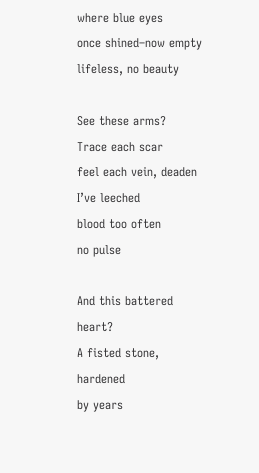where blue eyes
once shined–now empty
lifeless, no beauty

See these arms?
Trace each scar
feel each vein, deaden
I’ve leeched
blood too often
no pulse

And this battered heart?
A fisted stone, hardened
by years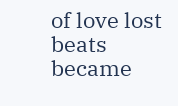of love lost
beats became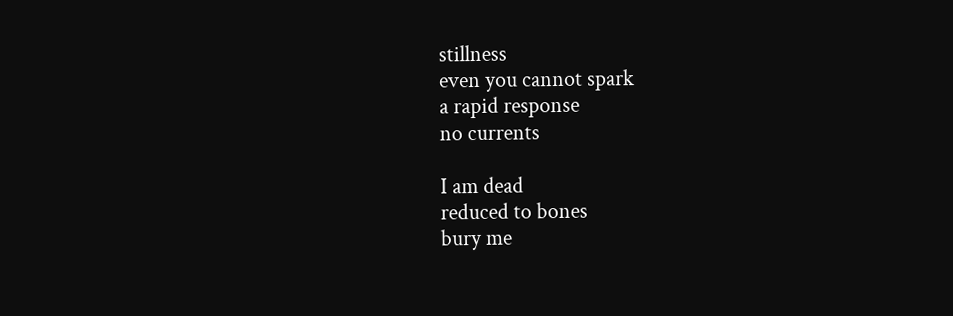stillness
even you cannot spark
a rapid response
no currents

I am dead
reduced to bones
bury me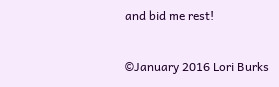and bid me rest!

©January 2016 Lori Burks